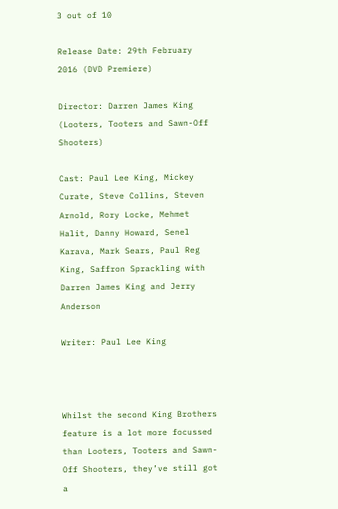3 out of 10

Release Date: 29th February 2016 (DVD Premiere)

Director: Darren James King (Looters, Tooters and Sawn-Off Shooters)

Cast: Paul Lee King, Mickey Curate, Steve Collins, Steven Arnold, Rory Locke, Mehmet Halit, Danny Howard, Senel Karava, Mark Sears, Paul Reg King, Saffron Sprackling with Darren James King and Jerry Anderson

Writer: Paul Lee King



Whilst the second King Brothers feature is a lot more focussed than Looters, Tooters and Sawn-Off Shooters, they’ve still got a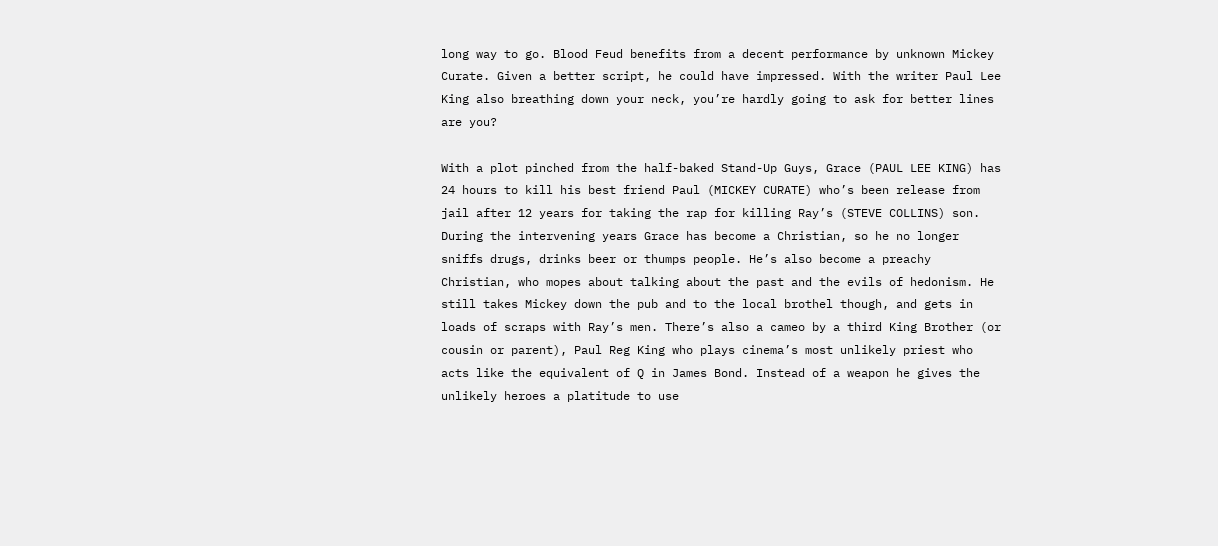long way to go. Blood Feud benefits from a decent performance by unknown Mickey Curate. Given a better script, he could have impressed. With the writer Paul Lee King also breathing down your neck, you’re hardly going to ask for better lines are you?

With a plot pinched from the half-baked Stand-Up Guys, Grace (PAUL LEE KING) has 24 hours to kill his best friend Paul (MICKEY CURATE) who’s been release from jail after 12 years for taking the rap for killing Ray’s (STEVE COLLINS) son. During the intervening years Grace has become a Christian, so he no longer sniffs drugs, drinks beer or thumps people. He’s also become a preachy Christian, who mopes about talking about the past and the evils of hedonism. He still takes Mickey down the pub and to the local brothel though, and gets in loads of scraps with Ray’s men. There’s also a cameo by a third King Brother (or cousin or parent), Paul Reg King who plays cinema’s most unlikely priest who acts like the equivalent of Q in James Bond. Instead of a weapon he gives the unlikely heroes a platitude to use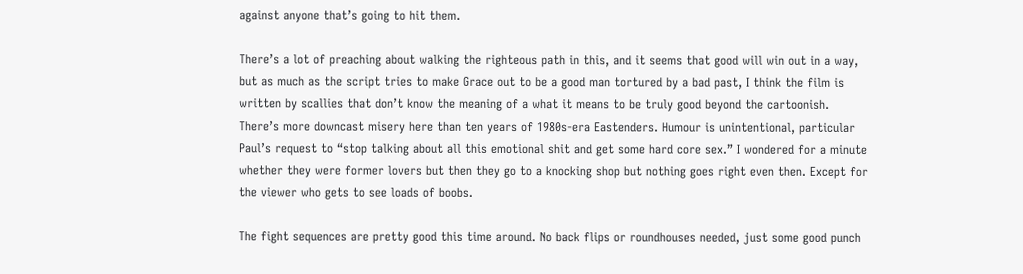against anyone that’s going to hit them.

There’s a lot of preaching about walking the righteous path in this, and it seems that good will win out in a way, but as much as the script tries to make Grace out to be a good man tortured by a bad past, I think the film is written by scallies that don’t know the meaning of a what it means to be truly good beyond the cartoonish.  There’s more downcast misery here than ten years of 1980s-era Eastenders. Humour is unintentional, particular Paul’s request to “stop talking about all this emotional shit and get some hard core sex.” I wondered for a minute whether they were former lovers but then they go to a knocking shop but nothing goes right even then. Except for the viewer who gets to see loads of boobs.

The fight sequences are pretty good this time around. No back flips or roundhouses needed, just some good punch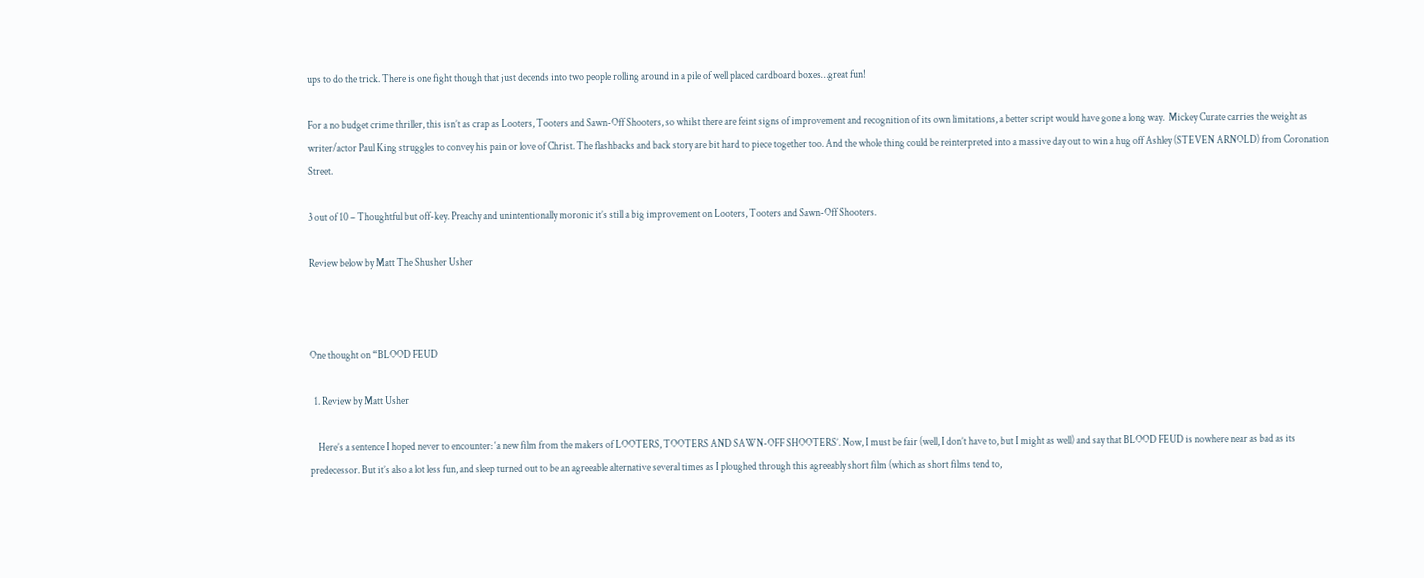ups to do the trick. There is one fight though that just decends into two people rolling around in a pile of well placed cardboard boxes…great fun!

For a no budget crime thriller, this isn’t as crap as Looters, Tooters and Sawn-Off Shooters, so whilst there are feint signs of improvement and recognition of its own limitations, a better script would have gone a long way.  Mickey Curate carries the weight as writer/actor Paul King struggles to convey his pain or love of Christ. The flashbacks and back story are bit hard to piece together too. And the whole thing could be reinterpreted into a massive day out to win a hug off Ashley (STEVEN ARNOLD) from Coronation Street.

3 out of 10 – Thoughtful but off-key. Preachy and unintentionally moronic it’s still a big improvement on Looters, Tooters and Sawn-Off Shooters.

Review below by Matt The Shusher Usher



One thought on “BLOOD FEUD

  1. Review by Matt Usher

    Here’s a sentence I hoped never to encounter: ‘a new film from the makers of LOOTERS, TOOTERS AND SAWN-OFF SHOOTERS’. Now, I must be fair (well, I don’t have to, but I might as well) and say that BLOOD FEUD is nowhere near as bad as its predecessor. But it’s also a lot less fun, and sleep turned out to be an agreeable alternative several times as I ploughed through this agreeably short film (which as short films tend to,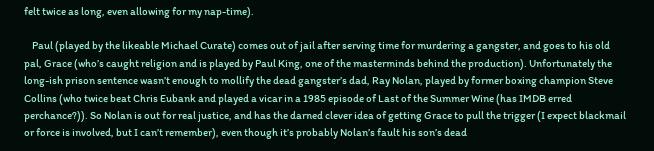felt twice as long, even allowing for my nap-time).

    Paul (played by the likeable Michael Curate) comes out of jail after serving time for murdering a gangster, and goes to his old pal, Grace (who’s caught religion and is played by Paul King, one of the masterminds behind the production). Unfortunately the long-ish prison sentence wasn’t enough to mollify the dead gangster’s dad, Ray Nolan, played by former boxing champion Steve Collins (who twice beat Chris Eubank and played a vicar in a 1985 episode of Last of the Summer Wine (has IMDB erred perchance?)). So Nolan is out for real justice, and has the darned clever idea of getting Grace to pull the trigger (I expect blackmail or force is involved, but I can’t remember), even though it’s probably Nolan’s fault his son’s dead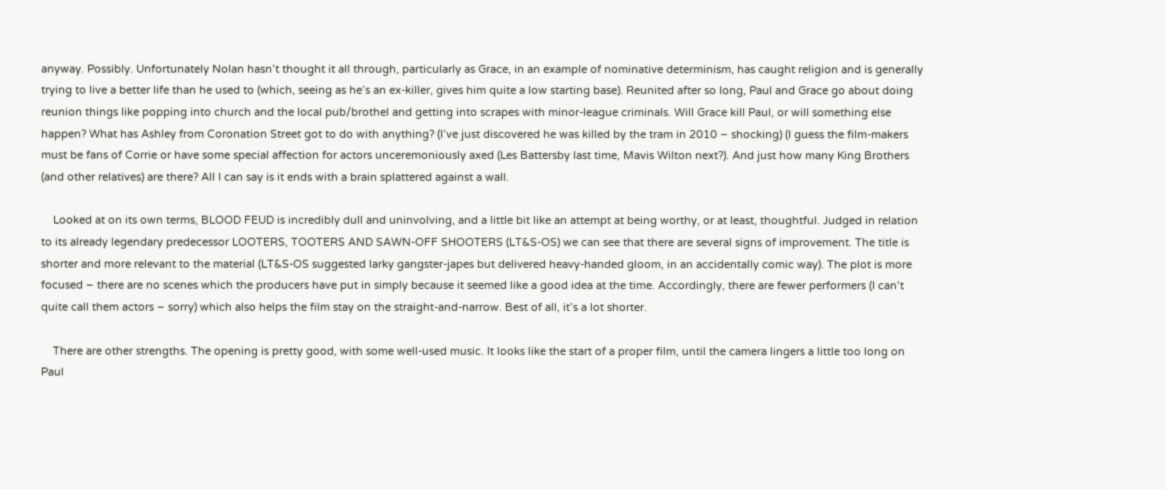anyway. Possibly. Unfortunately Nolan hasn’t thought it all through, particularly as Grace, in an example of nominative determinism, has caught religion and is generally trying to live a better life than he used to (which, seeing as he’s an ex-killer, gives him quite a low starting base). Reunited after so long, Paul and Grace go about doing reunion things like popping into church and the local pub/brothel and getting into scrapes with minor-league criminals. Will Grace kill Paul, or will something else happen? What has Ashley from Coronation Street got to do with anything? (I’ve just discovered he was killed by the tram in 2010 – shocking) (I guess the film-makers must be fans of Corrie or have some special affection for actors unceremoniously axed (Les Battersby last time, Mavis Wilton next?). And just how many King Brothers (and other relatives) are there? All I can say is it ends with a brain splattered against a wall.

    Looked at on its own terms, BLOOD FEUD is incredibly dull and uninvolving, and a little bit like an attempt at being worthy, or at least, thoughtful. Judged in relation to its already legendary predecessor LOOTERS, TOOTERS AND SAWN-OFF SHOOTERS (LT&S-OS) we can see that there are several signs of improvement. The title is shorter and more relevant to the material (LT&S-OS suggested larky gangster-japes but delivered heavy-handed gloom, in an accidentally comic way). The plot is more focused – there are no scenes which the producers have put in simply because it seemed like a good idea at the time. Accordingly, there are fewer performers (I can’t quite call them actors – sorry) which also helps the film stay on the straight-and-narrow. Best of all, it’s a lot shorter.

    There are other strengths. The opening is pretty good, with some well-used music. It looks like the start of a proper film, until the camera lingers a little too long on Paul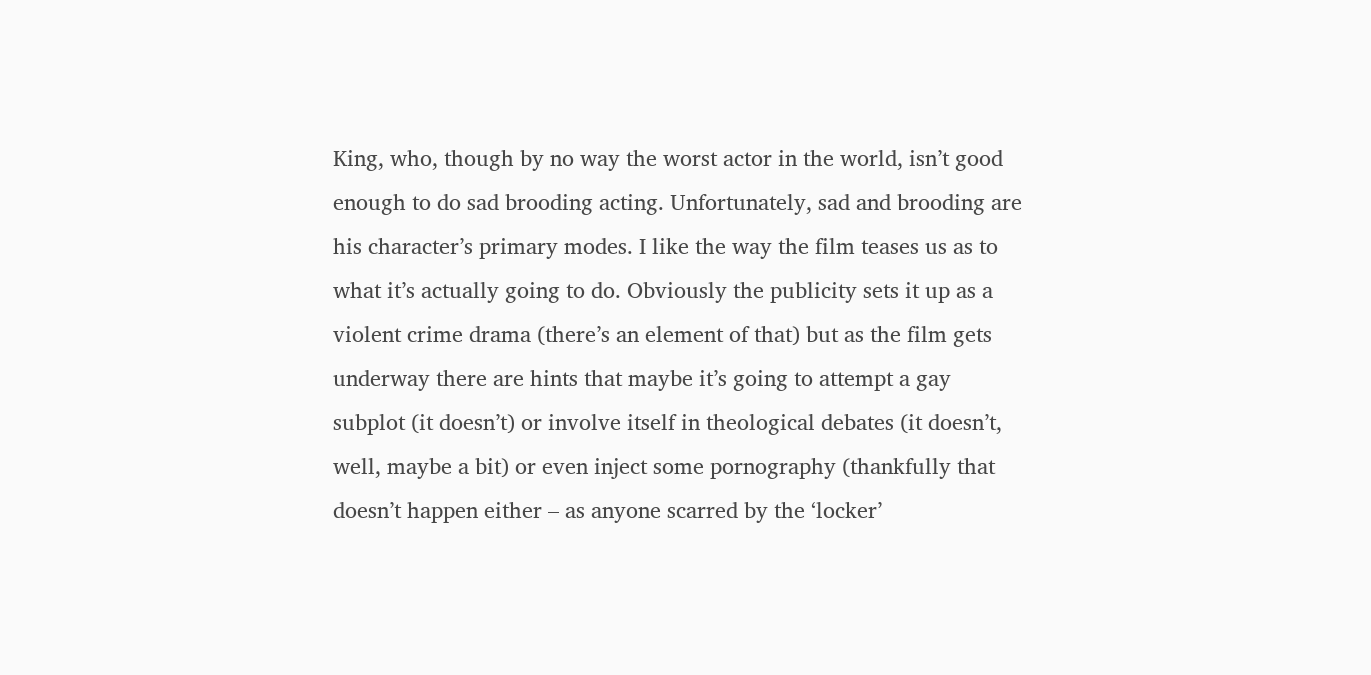King, who, though by no way the worst actor in the world, isn’t good enough to do sad brooding acting. Unfortunately, sad and brooding are his character’s primary modes. I like the way the film teases us as to what it’s actually going to do. Obviously the publicity sets it up as a violent crime drama (there’s an element of that) but as the film gets underway there are hints that maybe it’s going to attempt a gay subplot (it doesn’t) or involve itself in theological debates (it doesn’t, well, maybe a bit) or even inject some pornography (thankfully that doesn’t happen either – as anyone scarred by the ‘locker’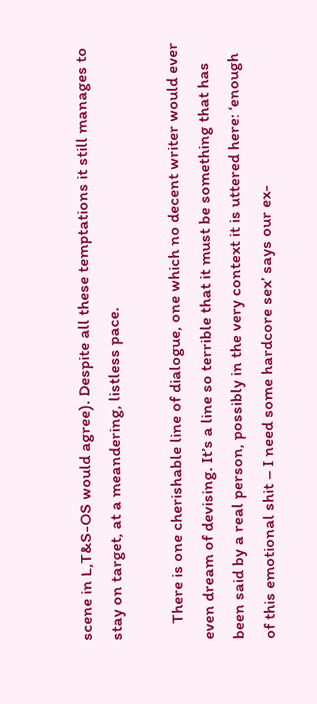scene in L,T&S-OS would agree). Despite all these temptations it still manages to stay on target, at a meandering, listless pace.

    There is one cherishable line of dialogue, one which no decent writer would ever even dream of devising. It’s a line so terrible that it must be something that has been said by a real person, possibly in the very context it is uttered here: ‘enough of this emotional shit – I need some hardcore sex’ says our ex-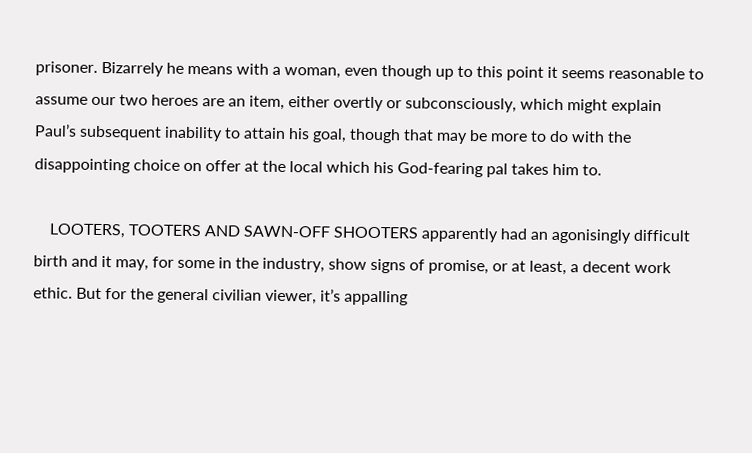prisoner. Bizarrely he means with a woman, even though up to this point it seems reasonable to assume our two heroes are an item, either overtly or subconsciously, which might explain Paul’s subsequent inability to attain his goal, though that may be more to do with the disappointing choice on offer at the local which his God-fearing pal takes him to.

    LOOTERS, TOOTERS AND SAWN-OFF SHOOTERS apparently had an agonisingly difficult birth and it may, for some in the industry, show signs of promise, or at least, a decent work ethic. But for the general civilian viewer, it’s appalling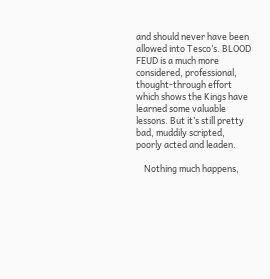and should never have been allowed into Tesco’s. BLOOD FEUD is a much more considered, professional, thought-through effort which shows the Kings have learned some valuable lessons. But it’s still pretty bad, muddily scripted, poorly acted and leaden.

    Nothing much happens,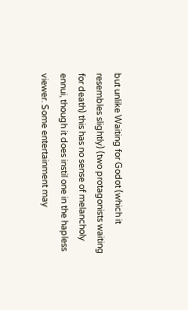but unlike Waiting for Godot (which it resembles slightly) (two protagonists waiting for death) this has no sense of melancholy ennui, though it does instil one in the hapless viewer. Some entertainment may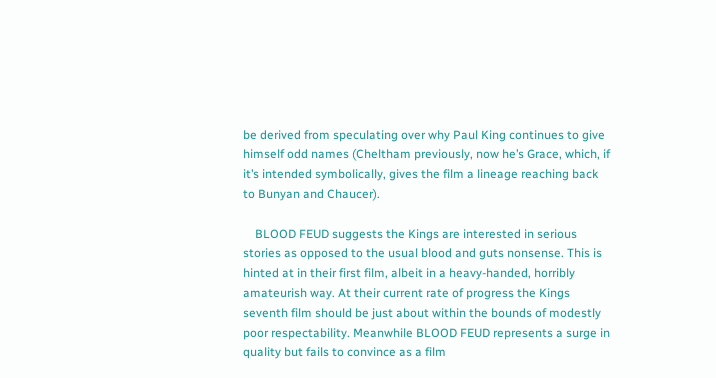be derived from speculating over why Paul King continues to give himself odd names (Cheltham previously, now he’s Grace, which, if it’s intended symbolically, gives the film a lineage reaching back to Bunyan and Chaucer).

    BLOOD FEUD suggests the Kings are interested in serious stories as opposed to the usual blood and guts nonsense. This is hinted at in their first film, albeit in a heavy-handed, horribly amateurish way. At their current rate of progress the Kings seventh film should be just about within the bounds of modestly poor respectability. Meanwhile BLOOD FEUD represents a surge in quality but fails to convince as a film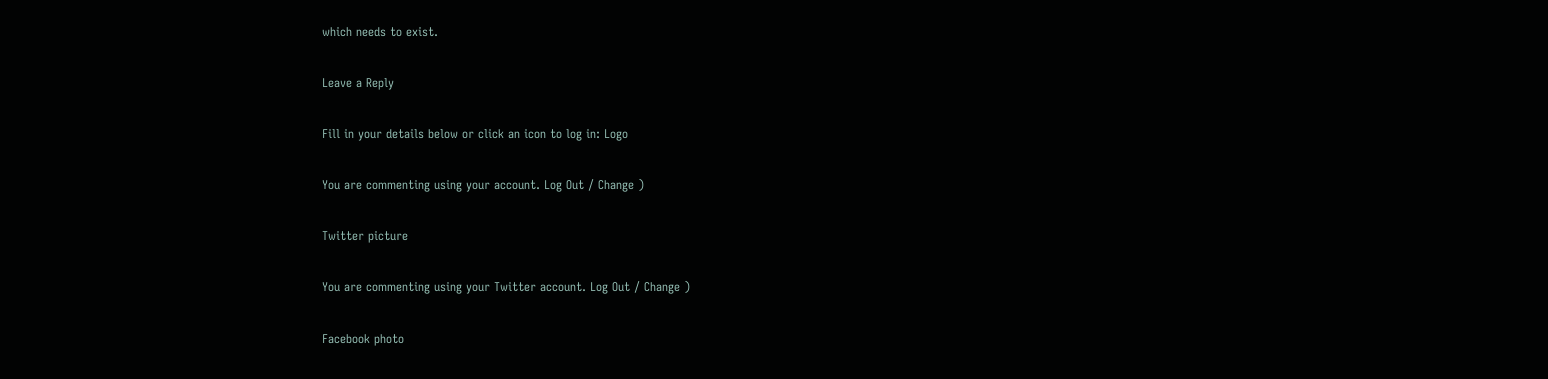which needs to exist.

Leave a Reply

Fill in your details below or click an icon to log in: Logo

You are commenting using your account. Log Out / Change )

Twitter picture

You are commenting using your Twitter account. Log Out / Change )

Facebook photo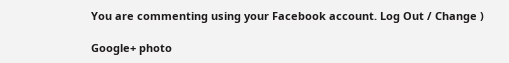You are commenting using your Facebook account. Log Out / Change )

Google+ photo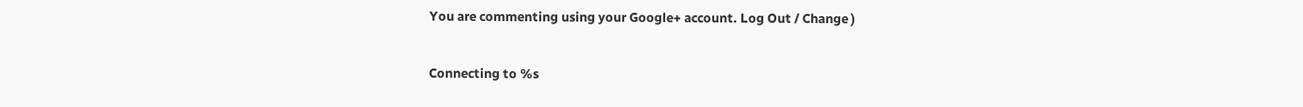You are commenting using your Google+ account. Log Out / Change )

Connecting to %s